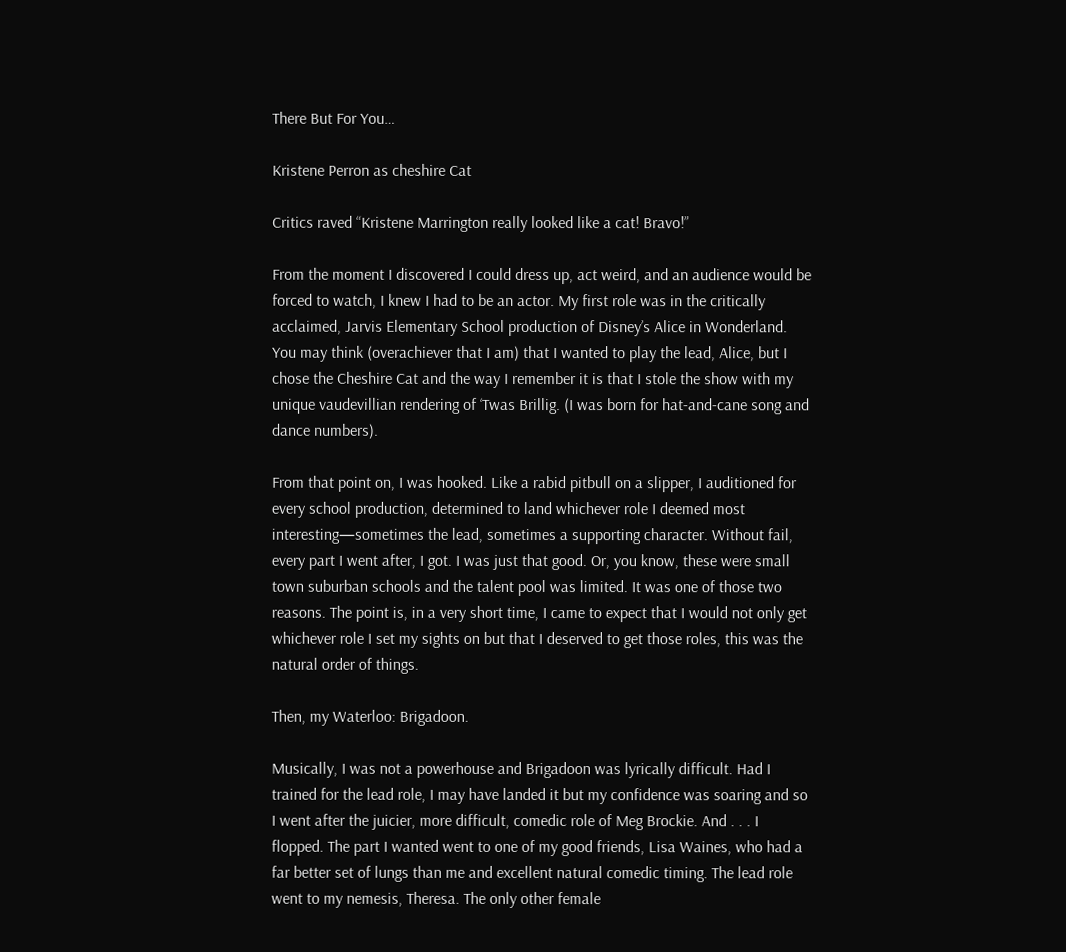There But For You…

Kristene Perron as cheshire Cat

Critics raved “Kristene Marrington really looked like a cat! Bravo!”

From the moment I discovered I could dress up, act weird, and an audience would be forced to watch, I knew I had to be an actor. My first role was in the critically acclaimed, Jarvis Elementary School production of Disney’s Alice in Wonderland. You may think (overachiever that I am) that I wanted to play the lead, Alice, but I chose the Cheshire Cat and the way I remember it is that I stole the show with my unique vaudevillian rendering of ‘Twas Brillig. (I was born for hat-and-cane song and dance numbers).

From that point on, I was hooked. Like a rabid pitbull on a slipper, I auditioned for every school production, determined to land whichever role I deemed most interesting—sometimes the lead, sometimes a supporting character. Without fail, every part I went after, I got. I was just that good. Or, you know, these were small town suburban schools and the talent pool was limited. It was one of those two reasons. The point is, in a very short time, I came to expect that I would not only get whichever role I set my sights on but that I deserved to get those roles, this was the natural order of things.

Then, my Waterloo: Brigadoon.

Musically, I was not a powerhouse and Brigadoon was lyrically difficult. Had I trained for the lead role, I may have landed it but my confidence was soaring and so I went after the juicier, more difficult, comedic role of Meg Brockie. And . . . I flopped. The part I wanted went to one of my good friends, Lisa Waines, who had a far better set of lungs than me and excellent natural comedic timing. The lead role went to my nemesis, Theresa. The only other female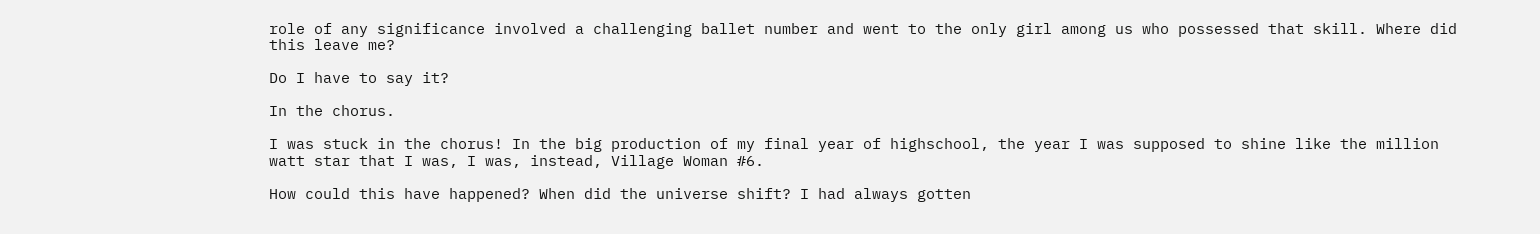role of any significance involved a challenging ballet number and went to the only girl among us who possessed that skill. Where did this leave me?

Do I have to say it?

In the chorus.

I was stuck in the chorus! In the big production of my final year of highschool, the year I was supposed to shine like the million watt star that I was, I was, instead, Village Woman #6.

How could this have happened? When did the universe shift? I had always gotten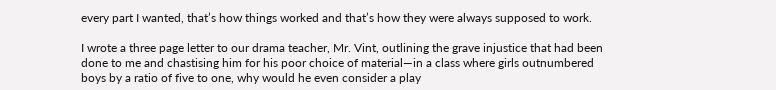every part I wanted, that’s how things worked and that’s how they were always supposed to work.

I wrote a three page letter to our drama teacher, Mr. Vint, outlining the grave injustice that had been done to me and chastising him for his poor choice of material—in a class where girls outnumbered boys by a ratio of five to one, why would he even consider a play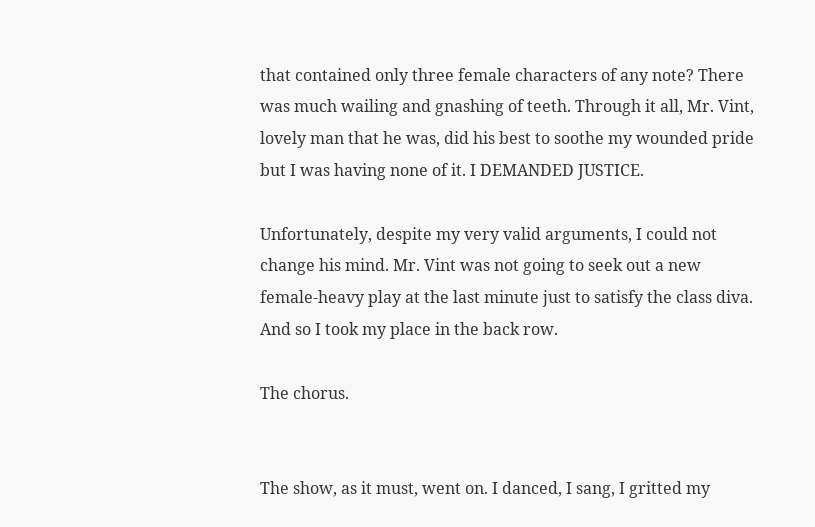that contained only three female characters of any note? There was much wailing and gnashing of teeth. Through it all, Mr. Vint, lovely man that he was, did his best to soothe my wounded pride but I was having none of it. I DEMANDED JUSTICE.

Unfortunately, despite my very valid arguments, I could not change his mind. Mr. Vint was not going to seek out a new female-heavy play at the last minute just to satisfy the class diva. And so I took my place in the back row.

The chorus.


The show, as it must, went on. I danced, I sang, I gritted my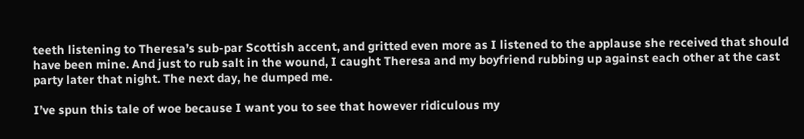teeth listening to Theresa’s sub-par Scottish accent, and gritted even more as I listened to the applause she received that should have been mine. And just to rub salt in the wound, I caught Theresa and my boyfriend rubbing up against each other at the cast party later that night. The next day, he dumped me.

I’ve spun this tale of woe because I want you to see that however ridiculous my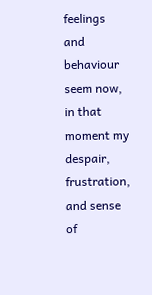feelings and behaviour seem now, in that moment my despair, frustration, and sense of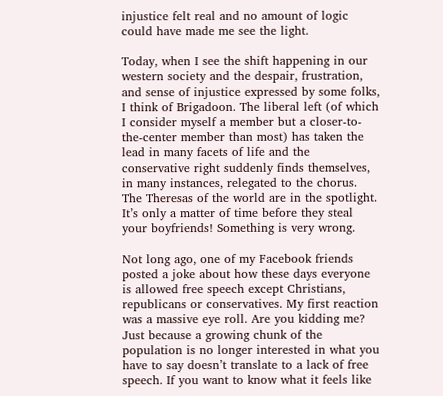injustice felt real and no amount of logic could have made me see the light.

Today, when I see the shift happening in our western society and the despair, frustration, and sense of injustice expressed by some folks, I think of Brigadoon. The liberal left (of which I consider myself a member but a closer-to-the-center member than most) has taken the lead in many facets of life and the conservative right suddenly finds themselves, in many instances, relegated to the chorus. The Theresas of the world are in the spotlight. It’s only a matter of time before they steal your boyfriends! Something is very wrong.

Not long ago, one of my Facebook friends posted a joke about how these days everyone is allowed free speech except Christians, republicans or conservatives. My first reaction was a massive eye roll. Are you kidding me? Just because a growing chunk of the population is no longer interested in what you have to say doesn’t translate to a lack of free speech. If you want to know what it feels like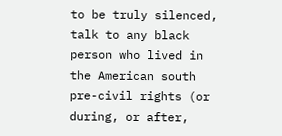to be truly silenced, talk to any black person who lived in the American south pre-civil rights (or during, or after,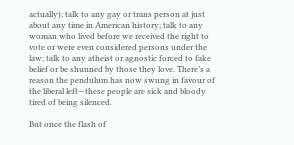actually); talk to any gay or trans person at just about any time in American history; talk to any woman who lived before we received the right to vote or were even considered persons under the law; talk to any atheist or agnostic forced to fake belief or be shunned by those they love. There’s a reason the pendulum has now swung in favour of the liberal left—these people are sick and bloody tired of being silenced.

But once the flash of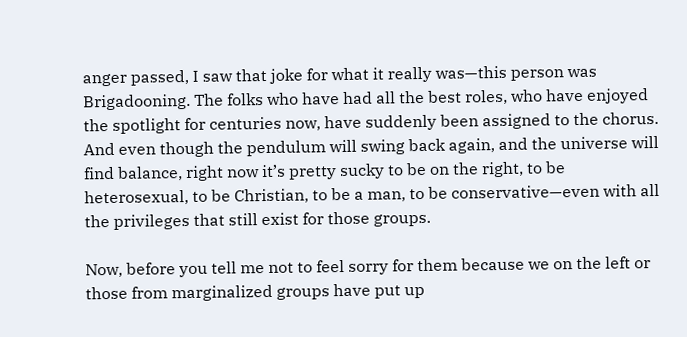anger passed, I saw that joke for what it really was—this person was Brigadooning. The folks who have had all the best roles, who have enjoyed the spotlight for centuries now, have suddenly been assigned to the chorus. And even though the pendulum will swing back again, and the universe will find balance, right now it’s pretty sucky to be on the right, to be heterosexual, to be Christian, to be a man, to be conservative—even with all the privileges that still exist for those groups.

Now, before you tell me not to feel sorry for them because we on the left or those from marginalized groups have put up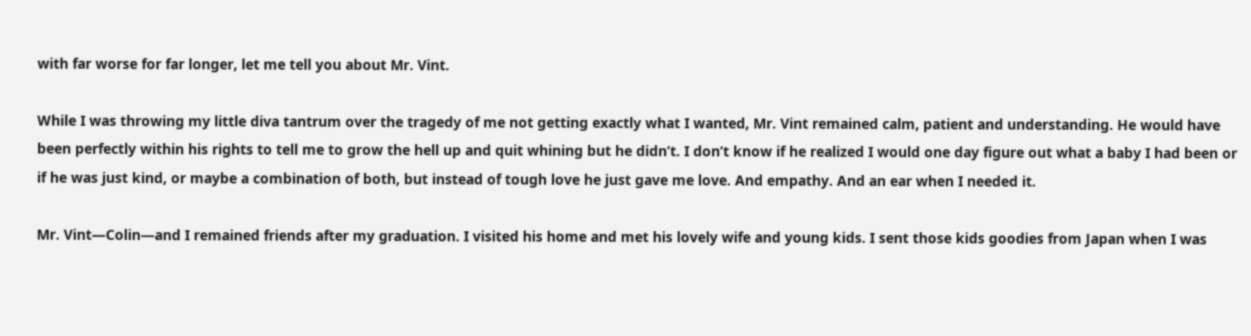with far worse for far longer, let me tell you about Mr. Vint.

While I was throwing my little diva tantrum over the tragedy of me not getting exactly what I wanted, Mr. Vint remained calm, patient and understanding. He would have been perfectly within his rights to tell me to grow the hell up and quit whining but he didn’t. I don’t know if he realized I would one day figure out what a baby I had been or if he was just kind, or maybe a combination of both, but instead of tough love he just gave me love. And empathy. And an ear when I needed it.

Mr. Vint—Colin—and I remained friends after my graduation. I visited his home and met his lovely wife and young kids. I sent those kids goodies from Japan when I was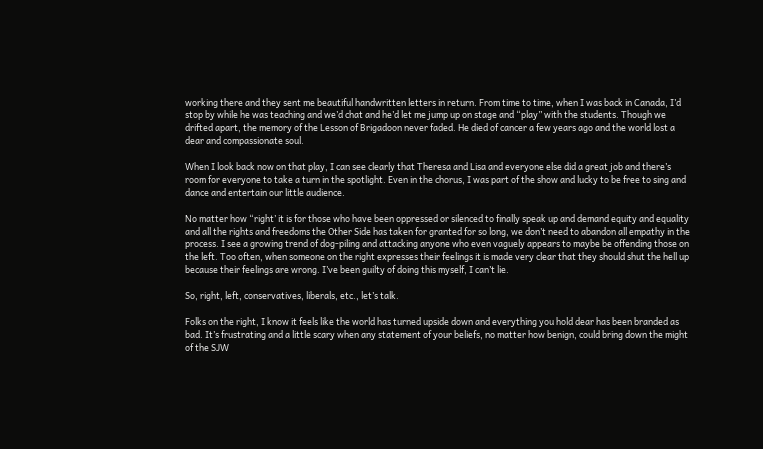working there and they sent me beautiful handwritten letters in return. From time to time, when I was back in Canada, I’d stop by while he was teaching and we’d chat and he’d let me jump up on stage and “play” with the students. Though we drifted apart, the memory of the Lesson of Brigadoon never faded. He died of cancer a few years ago and the world lost a dear and compassionate soul.

When I look back now on that play, I can see clearly that Theresa and Lisa and everyone else did a great job and there’s room for everyone to take a turn in the spotlight. Even in the chorus, I was part of the show and lucky to be free to sing and dance and entertain our little audience.

No matter how “right’ it is for those who have been oppressed or silenced to finally speak up and demand equity and equality and all the rights and freedoms the Other Side has taken for granted for so long, we don’t need to abandon all empathy in the process. I see a growing trend of dog-piling and attacking anyone who even vaguely appears to maybe be offending those on the left. Too often, when someone on the right expresses their feelings it is made very clear that they should shut the hell up because their feelings are wrong. I’ve been guilty of doing this myself, I can’t lie.

So, right, left, conservatives, liberals, etc., let’s talk.

Folks on the right, I know it feels like the world has turned upside down and everything you hold dear has been branded as bad. It’s frustrating and a little scary when any statement of your beliefs, no matter how benign, could bring down the might of the SJW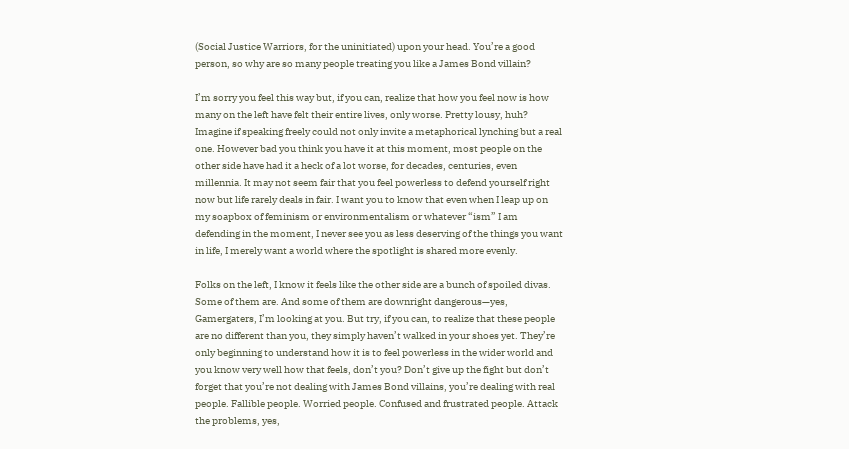(Social Justice Warriors, for the uninitiated) upon your head. You’re a good person, so why are so many people treating you like a James Bond villain?

I’m sorry you feel this way but, if you can, realize that how you feel now is how many on the left have felt their entire lives, only worse. Pretty lousy, huh? Imagine if speaking freely could not only invite a metaphorical lynching but a real one. However bad you think you have it at this moment, most people on the other side have had it a heck of a lot worse, for decades, centuries, even millennia. It may not seem fair that you feel powerless to defend yourself right now but life rarely deals in fair. I want you to know that even when I leap up on my soapbox of feminism or environmentalism or whatever “ism” I am defending in the moment, I never see you as less deserving of the things you want in life, I merely want a world where the spotlight is shared more evenly.

Folks on the left, I know it feels like the other side are a bunch of spoiled divas. Some of them are. And some of them are downright dangerous—yes, Gamergaters, I’m looking at you. But try, if you can, to realize that these people are no different than you, they simply haven’t walked in your shoes yet. They’re only beginning to understand how it is to feel powerless in the wider world and you know very well how that feels, don’t you? Don’t give up the fight but don’t forget that you’re not dealing with James Bond villains, you’re dealing with real people. Fallible people. Worried people. Confused and frustrated people. Attack the problems, yes,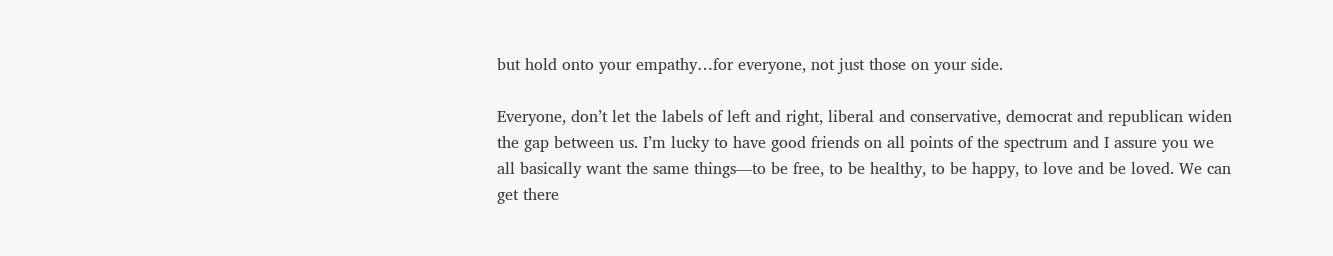but hold onto your empathy…for everyone, not just those on your side.

Everyone, don’t let the labels of left and right, liberal and conservative, democrat and republican widen the gap between us. I’m lucky to have good friends on all points of the spectrum and I assure you we all basically want the same things—to be free, to be healthy, to be happy, to love and be loved. We can get there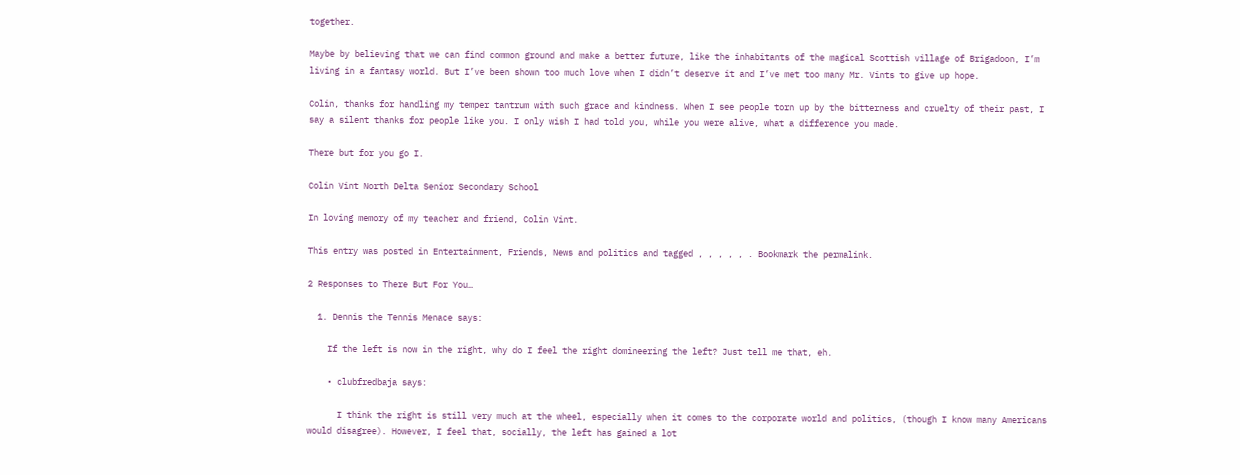together.

Maybe by believing that we can find common ground and make a better future, like the inhabitants of the magical Scottish village of Brigadoon, I’m living in a fantasy world. But I’ve been shown too much love when I didn’t deserve it and I’ve met too many Mr. Vints to give up hope.

Colin, thanks for handling my temper tantrum with such grace and kindness. When I see people torn up by the bitterness and cruelty of their past, I say a silent thanks for people like you. I only wish I had told you, while you were alive, what a difference you made.

There but for you go I.

Colin Vint North Delta Senior Secondary School

In loving memory of my teacher and friend, Colin Vint.

This entry was posted in Entertainment, Friends, News and politics and tagged , , , , , . Bookmark the permalink.

2 Responses to There But For You…

  1. Dennis the Tennis Menace says:

    If the left is now in the right, why do I feel the right domineering the left? Just tell me that, eh.

    • clubfredbaja says:

      I think the right is still very much at the wheel, especially when it comes to the corporate world and politics, (though I know many Americans would disagree). However, I feel that, socially, the left has gained a lot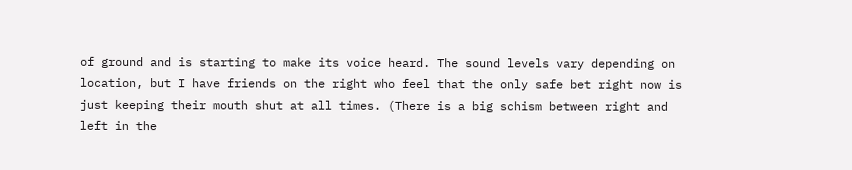of ground and is starting to make its voice heard. The sound levels vary depending on location, but I have friends on the right who feel that the only safe bet right now is just keeping their mouth shut at all times. (There is a big schism between right and left in the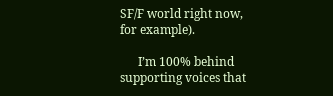SF/F world right now, for example).

      I’m 100% behind supporting voices that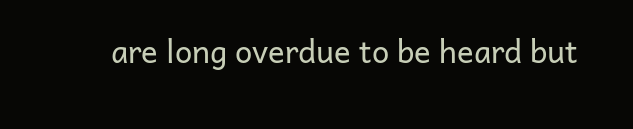are long overdue to be heard but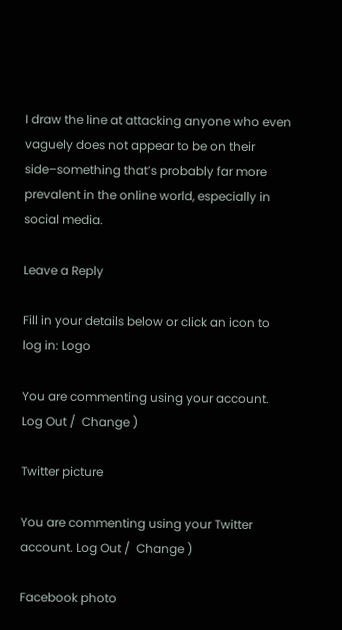I draw the line at attacking anyone who even vaguely does not appear to be on their side–something that’s probably far more prevalent in the online world, especially in social media.

Leave a Reply

Fill in your details below or click an icon to log in: Logo

You are commenting using your account. Log Out /  Change )

Twitter picture

You are commenting using your Twitter account. Log Out /  Change )

Facebook photo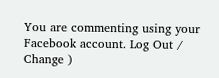You are commenting using your Facebook account. Log Out /  Change )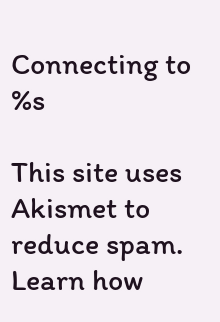Connecting to %s

This site uses Akismet to reduce spam. Learn how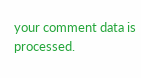your comment data is processed.